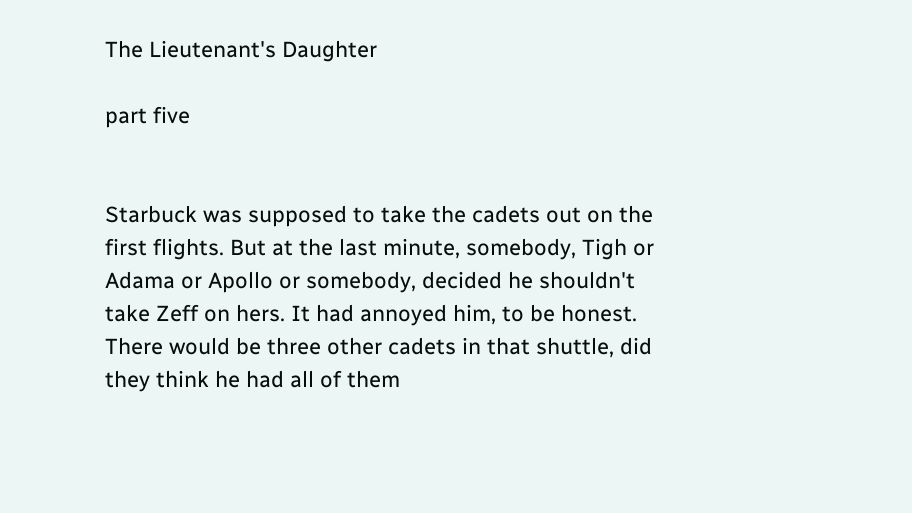The Lieutenant's Daughter

part five


Starbuck was supposed to take the cadets out on the first flights. But at the last minute, somebody, Tigh or Adama or Apollo or somebody, decided he shouldn't take Zeff on hers. It had annoyed him, to be honest. There would be three other cadets in that shuttle, did they think he had all of them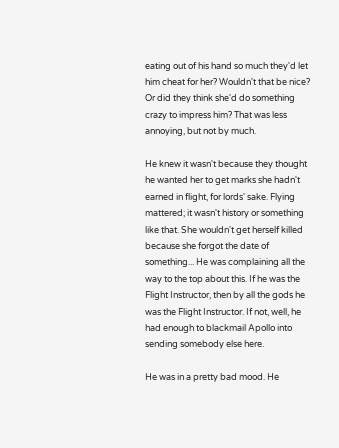eating out of his hand so much they'd let him cheat for her? Wouldn't that be nice? Or did they think she'd do something crazy to impress him? That was less annoying, but not by much.

He knew it wasn't because they thought he wanted her to get marks she hadn't earned in flight, for lords' sake. Flying mattered; it wasn't history or something like that. She wouldn't get herself killed because she forgot the date of something... He was complaining all the way to the top about this. If he was the Flight Instructor, then by all the gods he was the Flight Instructor. If not, well, he had enough to blackmail Apollo into sending somebody else here.

He was in a pretty bad mood. He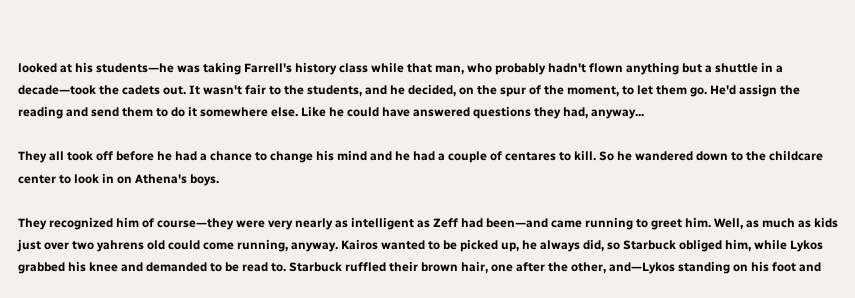looked at his students—he was taking Farrell's history class while that man, who probably hadn't flown anything but a shuttle in a decade—took the cadets out. It wasn't fair to the students, and he decided, on the spur of the moment, to let them go. He'd assign the reading and send them to do it somewhere else. Like he could have answered questions they had, anyway...

They all took off before he had a chance to change his mind and he had a couple of centares to kill. So he wandered down to the childcare center to look in on Athena's boys.

They recognized him of course—they were very nearly as intelligent as Zeff had been—and came running to greet him. Well, as much as kids just over two yahrens old could come running, anyway. Kairos wanted to be picked up, he always did, so Starbuck obliged him, while Lykos grabbed his knee and demanded to be read to. Starbuck ruffled their brown hair, one after the other, and—Lykos standing on his foot and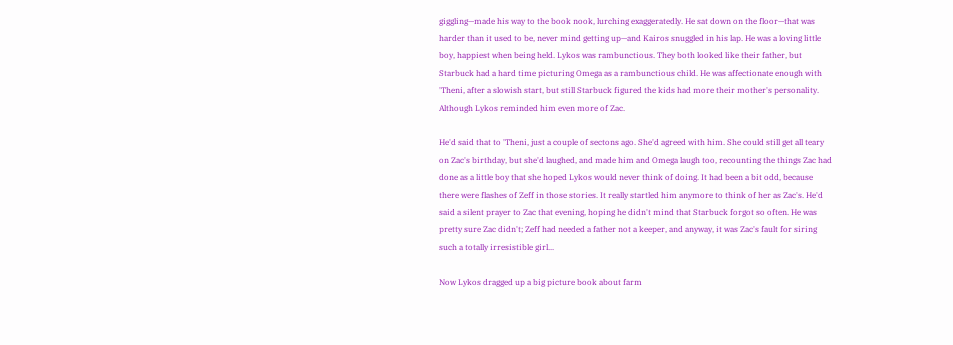giggling—made his way to the book nook, lurching exaggeratedly. He sat down on the floor—that was harder than it used to be, never mind getting up—and Kairos snuggled in his lap. He was a loving little boy, happiest when being held. Lykos was rambunctious. They both looked like their father, but Starbuck had a hard time picturing Omega as a rambunctious child. He was affectionate enough with 'Theni, after a slowish start, but still Starbuck figured the kids had more their mother's personality. Although Lykos reminded him even more of Zac.

He'd said that to 'Theni, just a couple of sectons ago. She'd agreed with him. She could still get all teary on Zac's birthday, but she'd laughed, and made him and Omega laugh too, recounting the things Zac had done as a little boy that she hoped Lykos would never think of doing. It had been a bit odd, because there were flashes of Zeff in those stories. It really startled him anymore to think of her as Zac's. He'd said a silent prayer to Zac that evening, hoping he didn't mind that Starbuck forgot so often. He was pretty sure Zac didn't; Zeff had needed a father not a keeper, and anyway, it was Zac's fault for siring such a totally irresistible girl...

Now Lykos dragged up a big picture book about farm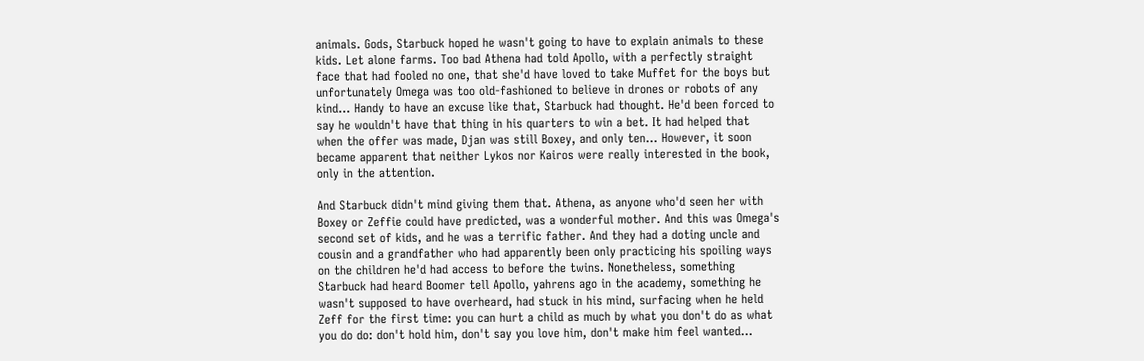animals. Gods, Starbuck hoped he wasn't going to have to explain animals to these kids. Let alone farms. Too bad Athena had told Apollo, with a perfectly straight face that had fooled no one, that she'd have loved to take Muffet for the boys but unfortunately Omega was too old-fashioned to believe in drones or robots of any kind... Handy to have an excuse like that, Starbuck had thought. He'd been forced to say he wouldn't have that thing in his quarters to win a bet. It had helped that when the offer was made, Djan was still Boxey, and only ten... However, it soon became apparent that neither Lykos nor Kairos were really interested in the book, only in the attention.

And Starbuck didn't mind giving them that. Athena, as anyone who'd seen her with Boxey or Zeffie could have predicted, was a wonderful mother. And this was Omega's second set of kids, and he was a terrific father. And they had a doting uncle and cousin and a grandfather who had apparently been only practicing his spoiling ways on the children he'd had access to before the twins. Nonetheless, something Starbuck had heard Boomer tell Apollo, yahrens ago in the academy, something he wasn't supposed to have overheard, had stuck in his mind, surfacing when he held Zeff for the first time: you can hurt a child as much by what you don't do as what you do do: don't hold him, don't say you love him, don't make him feel wanted...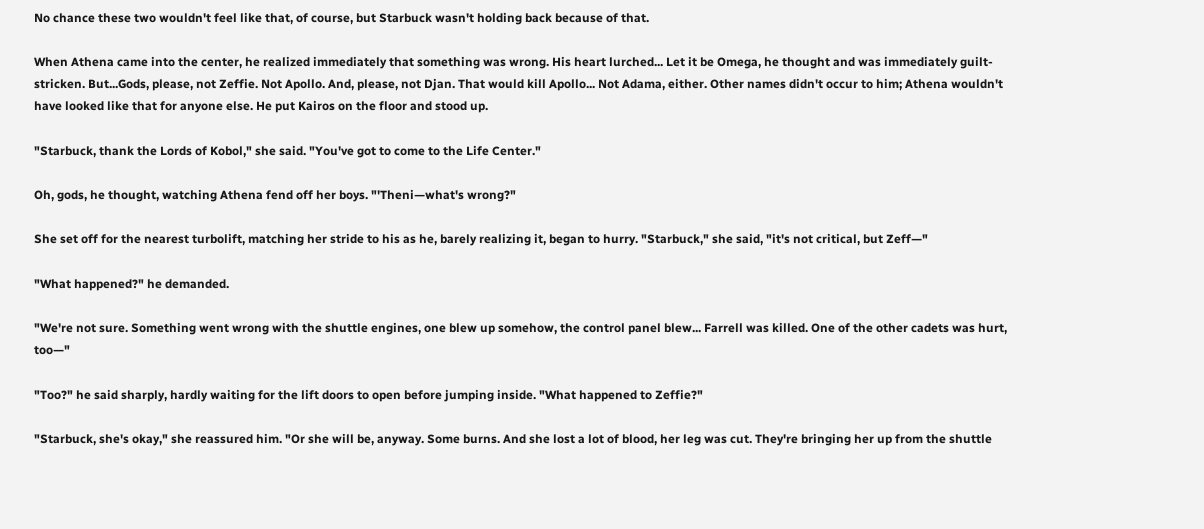No chance these two wouldn't feel like that, of course, but Starbuck wasn't holding back because of that.

When Athena came into the center, he realized immediately that something was wrong. His heart lurched... Let it be Omega, he thought and was immediately guilt-stricken. But...Gods, please, not Zeffie. Not Apollo. And, please, not Djan. That would kill Apollo... Not Adama, either. Other names didn't occur to him; Athena wouldn't have looked like that for anyone else. He put Kairos on the floor and stood up.

"Starbuck, thank the Lords of Kobol," she said. "You've got to come to the Life Center."

Oh, gods, he thought, watching Athena fend off her boys. "'Theni—what's wrong?"

She set off for the nearest turbolift, matching her stride to his as he, barely realizing it, began to hurry. "Starbuck," she said, "it's not critical, but Zeff—"

"What happened?" he demanded.

"We're not sure. Something went wrong with the shuttle engines, one blew up somehow, the control panel blew... Farrell was killed. One of the other cadets was hurt, too—"

"Too?" he said sharply, hardly waiting for the lift doors to open before jumping inside. "What happened to Zeffie?"

"Starbuck, she's okay," she reassured him. "Or she will be, anyway. Some burns. And she lost a lot of blood, her leg was cut. They're bringing her up from the shuttle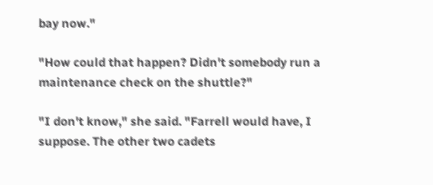bay now."

"How could that happen? Didn't somebody run a maintenance check on the shuttle?"

"I don't know," she said. "Farrell would have, I suppose. The other two cadets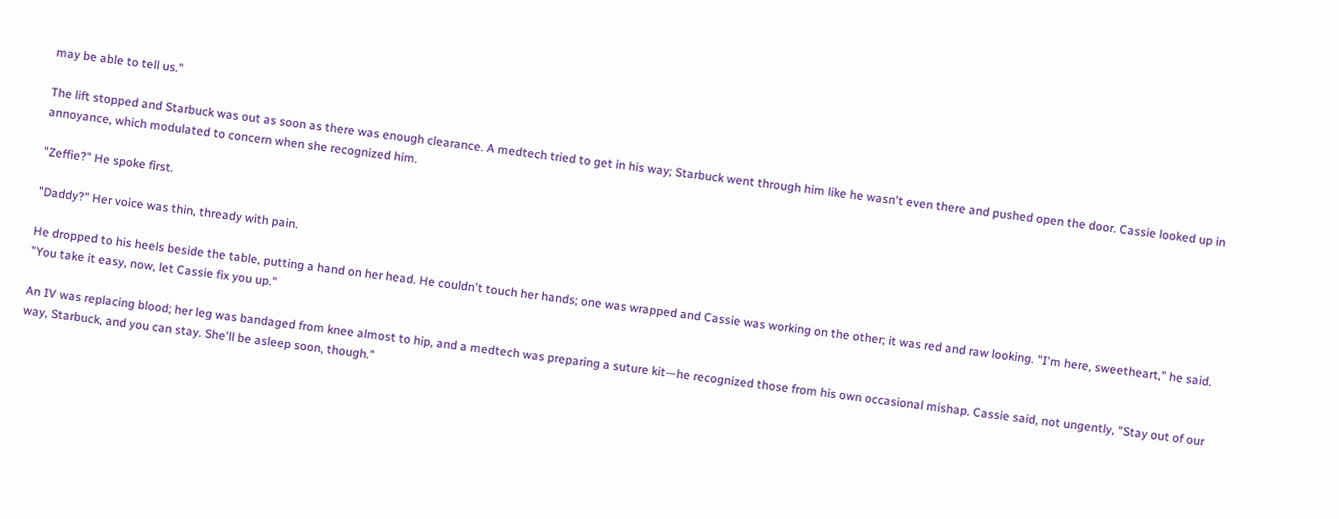may be able to tell us."

The lift stopped and Starbuck was out as soon as there was enough clearance. A medtech tried to get in his way; Starbuck went through him like he wasn't even there and pushed open the door. Cassie looked up in annoyance, which modulated to concern when she recognized him.

"Zeffie?" He spoke first.

"Daddy?" Her voice was thin, thready with pain.

He dropped to his heels beside the table, putting a hand on her head. He couldn't touch her hands; one was wrapped and Cassie was working on the other; it was red and raw looking. "I'm here, sweetheart," he said. "You take it easy, now, let Cassie fix you up."

An IV was replacing blood; her leg was bandaged from knee almost to hip, and a medtech was preparing a suture kit—he recognized those from his own occasional mishap. Cassie said, not ungently, "Stay out of our way, Starbuck, and you can stay. She'll be asleep soon, though."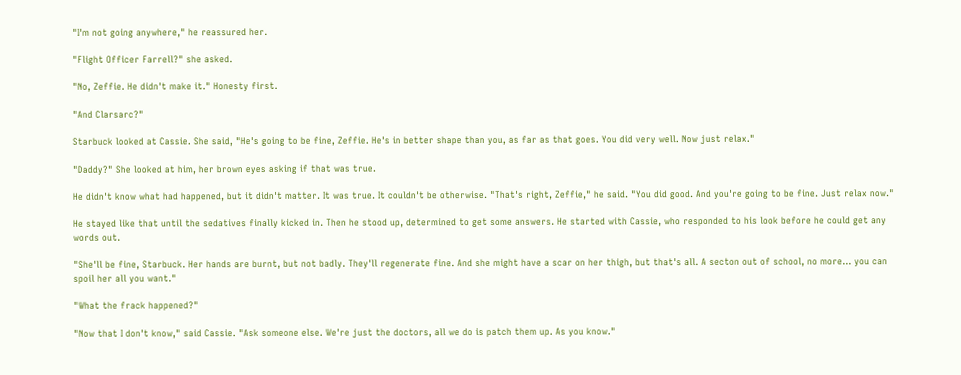"I'm not going anywhere," he reassured her.

"Flight Officer Farrell?" she asked.

"No, Zeffie. He didn't make it." Honesty first.

"And Clarsarc?"

Starbuck looked at Cassie. She said, "He's going to be fine, Zeffie. He's in better shape than you, as far as that goes. You did very well. Now just relax."

"Daddy?" She looked at him, her brown eyes asking if that was true.

He didn't know what had happened, but it didn't matter. It was true. It couldn't be otherwise. "That's right, Zeffie," he said. "You did good. And you're going to be fine. Just relax now."

He stayed like that until the sedatives finally kicked in. Then he stood up, determined to get some answers. He started with Cassie, who responded to his look before he could get any words out.

"She'll be fine, Starbuck. Her hands are burnt, but not badly. They'll regenerate fine. And she might have a scar on her thigh, but that's all. A secton out of school, no more... you can spoil her all you want."

"What the frack happened?"

"Now that I don't know," said Cassie. "Ask someone else. We're just the doctors, all we do is patch them up. As you know."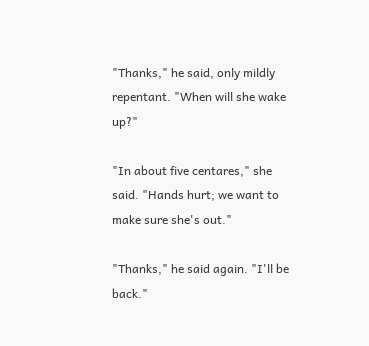"Thanks," he said, only mildly repentant. "When will she wake up?"

"In about five centares," she said. "Hands hurt; we want to make sure she's out."

"Thanks," he said again. "I'll be back."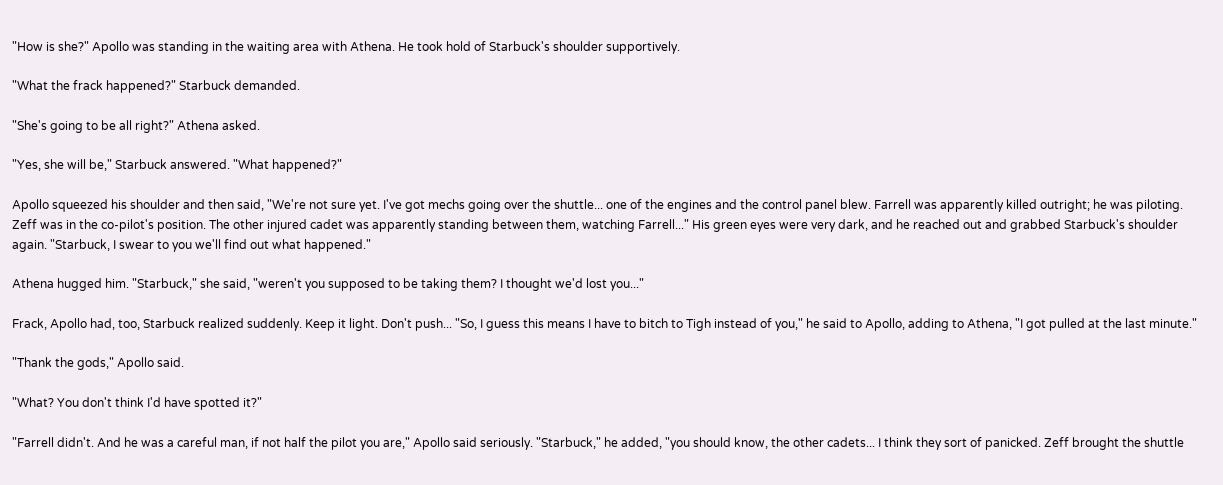"How is she?" Apollo was standing in the waiting area with Athena. He took hold of Starbuck's shoulder supportively.

"What the frack happened?" Starbuck demanded.

"She's going to be all right?" Athena asked.

"Yes, she will be," Starbuck answered. "What happened?"

Apollo squeezed his shoulder and then said, "We're not sure yet. I've got mechs going over the shuttle... one of the engines and the control panel blew. Farrell was apparently killed outright; he was piloting. Zeff was in the co-pilot's position. The other injured cadet was apparently standing between them, watching Farrell..." His green eyes were very dark, and he reached out and grabbed Starbuck's shoulder again. "Starbuck, I swear to you we'll find out what happened."

Athena hugged him. "Starbuck," she said, "weren't you supposed to be taking them? I thought we'd lost you..."

Frack, Apollo had, too, Starbuck realized suddenly. Keep it light. Don't push... "So, I guess this means I have to bitch to Tigh instead of you," he said to Apollo, adding to Athena, "I got pulled at the last minute."

"Thank the gods," Apollo said.

"What? You don't think I'd have spotted it?"

"Farrell didn't. And he was a careful man, if not half the pilot you are," Apollo said seriously. "Starbuck," he added, "you should know, the other cadets... I think they sort of panicked. Zeff brought the shuttle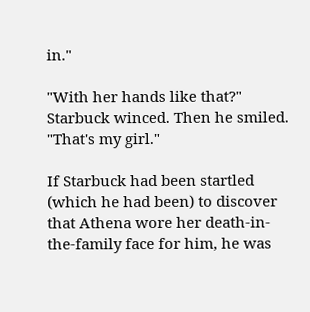in."

"With her hands like that?" Starbuck winced. Then he smiled. "That's my girl."

If Starbuck had been startled (which he had been) to discover that Athena wore her death-in-the-family face for him, he was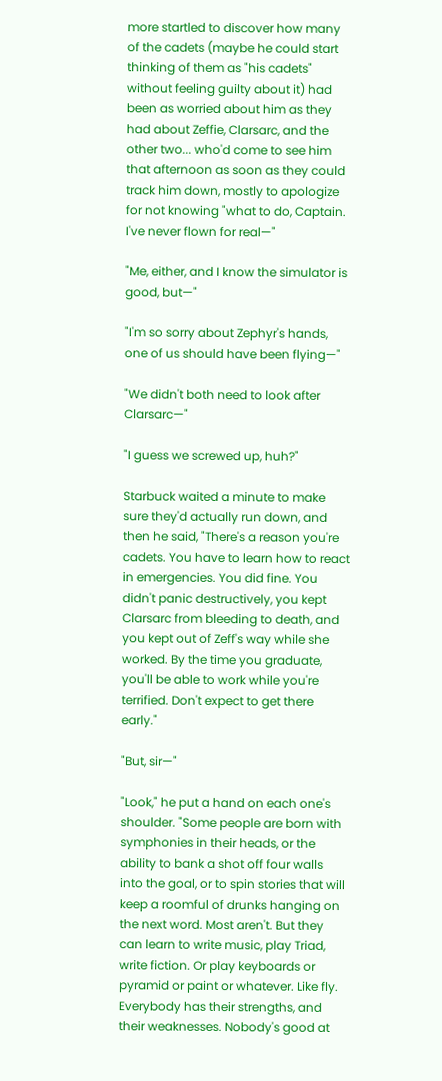more startled to discover how many of the cadets (maybe he could start thinking of them as "his cadets" without feeling guilty about it) had been as worried about him as they had about Zeffie, Clarsarc, and the other two... who'd come to see him that afternoon as soon as they could track him down, mostly to apologize for not knowing "what to do, Captain. I've never flown for real—"

"Me, either, and I know the simulator is good, but—"

"I'm so sorry about Zephyr's hands, one of us should have been flying—"

"We didn't both need to look after Clarsarc—"

"I guess we screwed up, huh?"

Starbuck waited a minute to make sure they'd actually run down, and then he said, "There's a reason you're cadets. You have to learn how to react in emergencies. You did fine. You didn't panic destructively, you kept Clarsarc from bleeding to death, and you kept out of Zeff's way while she worked. By the time you graduate, you'll be able to work while you're terrified. Don't expect to get there early."

"But, sir—"

"Look," he put a hand on each one's shoulder. "Some people are born with symphonies in their heads, or the ability to bank a shot off four walls into the goal, or to spin stories that will keep a roomful of drunks hanging on the next word. Most aren't. But they can learn to write music, play Triad, write fiction. Or play keyboards or pyramid or paint or whatever. Like fly. Everybody has their strengths, and their weaknesses. Nobody's good at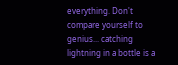everything. Don't compare yourself to genius... catching lightning in a bottle is a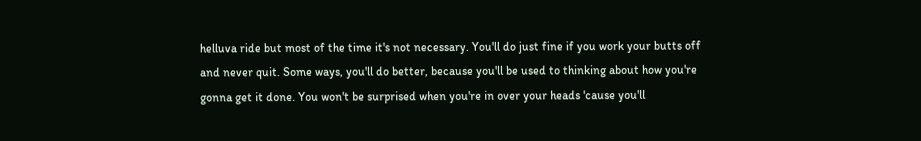helluva ride but most of the time it's not necessary. You'll do just fine if you work your butts off and never quit. Some ways, you'll do better, because you'll be used to thinking about how you're gonna get it done. You won't be surprised when you're in over your heads 'cause you'll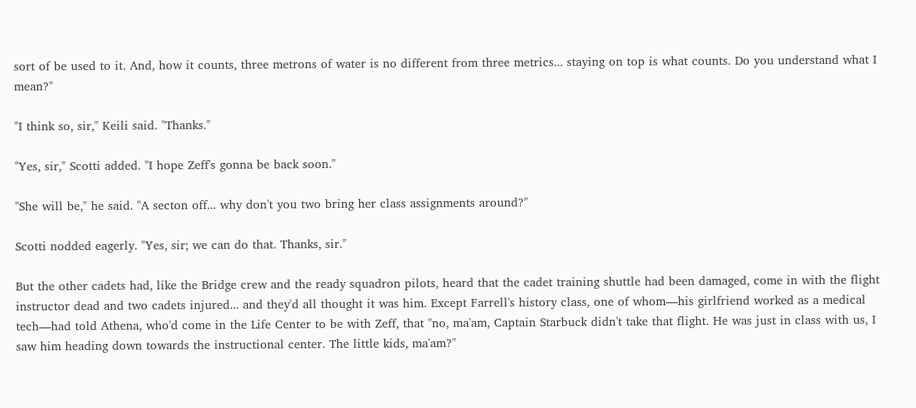sort of be used to it. And, how it counts, three metrons of water is no different from three metrics... staying on top is what counts. Do you understand what I mean?"

"I think so, sir," Keili said. "Thanks."

"Yes, sir," Scotti added. "I hope Zeff's gonna be back soon."

"She will be," he said. "A secton off... why don't you two bring her class assignments around?"

Scotti nodded eagerly. "Yes, sir; we can do that. Thanks, sir."

But the other cadets had, like the Bridge crew and the ready squadron pilots, heard that the cadet training shuttle had been damaged, come in with the flight instructor dead and two cadets injured... and they'd all thought it was him. Except Farrell's history class, one of whom—his girlfriend worked as a medical tech—had told Athena, who'd come in the Life Center to be with Zeff, that "no, ma'am, Captain Starbuck didn't take that flight. He was just in class with us, I saw him heading down towards the instructional center. The little kids, ma'am?"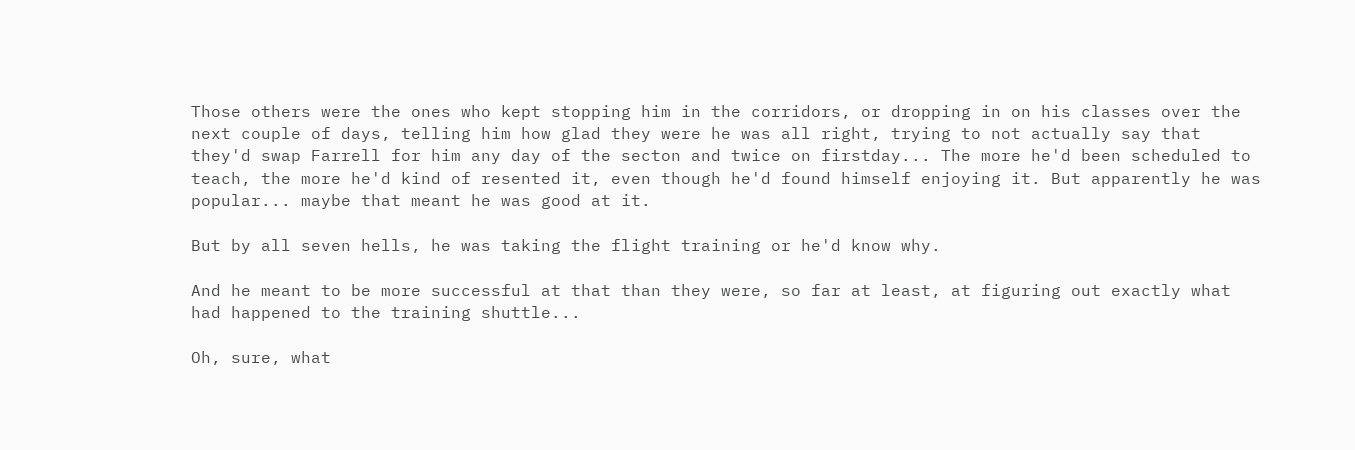Those others were the ones who kept stopping him in the corridors, or dropping in on his classes over the next couple of days, telling him how glad they were he was all right, trying to not actually say that they'd swap Farrell for him any day of the secton and twice on firstday... The more he'd been scheduled to teach, the more he'd kind of resented it, even though he'd found himself enjoying it. But apparently he was popular... maybe that meant he was good at it.

But by all seven hells, he was taking the flight training or he'd know why.

And he meant to be more successful at that than they were, so far at least, at figuring out exactly what had happened to the training shuttle...

Oh, sure, what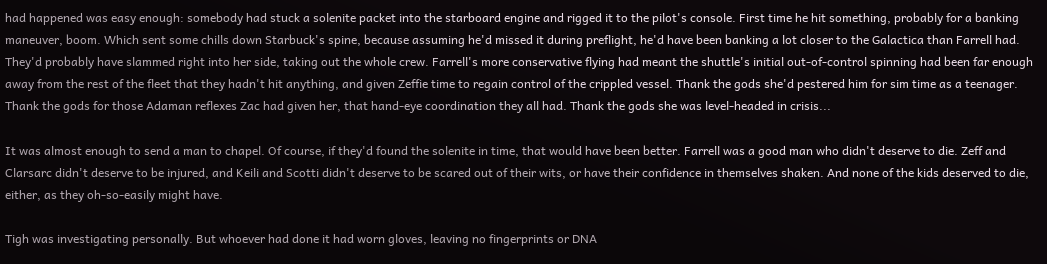had happened was easy enough: somebody had stuck a solenite packet into the starboard engine and rigged it to the pilot's console. First time he hit something, probably for a banking maneuver, boom. Which sent some chills down Starbuck's spine, because assuming he'd missed it during preflight, he'd have been banking a lot closer to the Galactica than Farrell had. They'd probably have slammed right into her side, taking out the whole crew. Farrell's more conservative flying had meant the shuttle's initial out-of-control spinning had been far enough away from the rest of the fleet that they hadn't hit anything, and given Zeffie time to regain control of the crippled vessel. Thank the gods she'd pestered him for sim time as a teenager. Thank the gods for those Adaman reflexes Zac had given her, that hand-eye coordination they all had. Thank the gods she was level-headed in crisis...

It was almost enough to send a man to chapel. Of course, if they'd found the solenite in time, that would have been better. Farrell was a good man who didn't deserve to die. Zeff and Clarsarc didn't deserve to be injured, and Keili and Scotti didn't deserve to be scared out of their wits, or have their confidence in themselves shaken. And none of the kids deserved to die, either, as they oh-so-easily might have.

Tigh was investigating personally. But whoever had done it had worn gloves, leaving no fingerprints or DNA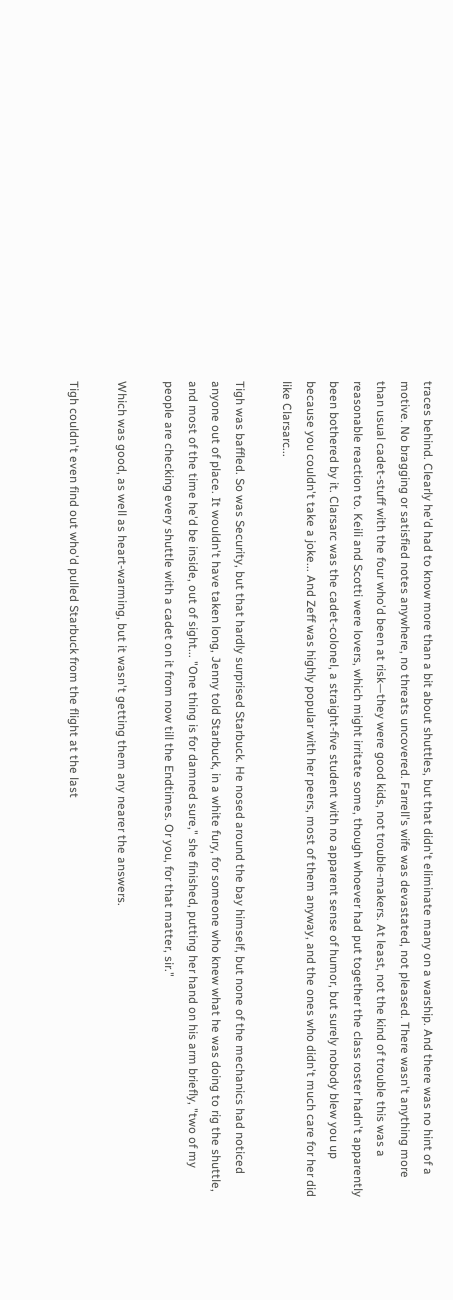traces behind. Clearly he'd had to know more than a bit about shuttles, but that didn't eliminate many on a warship. And there was no hint of a motive. No bragging or satisfied notes anywhere, no threats uncovered. Farrell's wife was devastated, not pleased. There wasn't anything more than usual cadet-stuff with the four who'd been at risk—they were good kids, not trouble-makers. At least, not the kind of trouble this was a reasonable reaction to. Keili and Scotti were lovers, which might irritate some, though whoever had put together the class roster hadn't apparently been bothered by it. Clarsarc was the cadet-colonel, a straight-five student with no apparent sense of humor, but surely nobody blew you up because you couldn't take a joke... And Zeff was highly popular with her peers, most of them anyway, and the ones who didn't much care for her did like Clarsarc...

Tigh was baffled. So was Security, but that hardly surprised Starbuck. He nosed around the bay himself, but none of the mechanics had noticed anyone out of place. It wouldn't have taken long, Jenny told Starbuck, in a white fury, for someone who knew what he was doing to rig the shuttle, and most of the time he'd be inside, out of sight... "One thing is for damned sure," she finished, putting her hand on his arm briefly, "two of my people are checking every shuttle with a cadet on it from now till the Endtimes. Or you, for that matter, sir."

Which was good, as well as heart-warming, but it wasn't getting them any nearer the answers.

Tigh couldn't even find out who'd pulled Starbuck from the flight at the last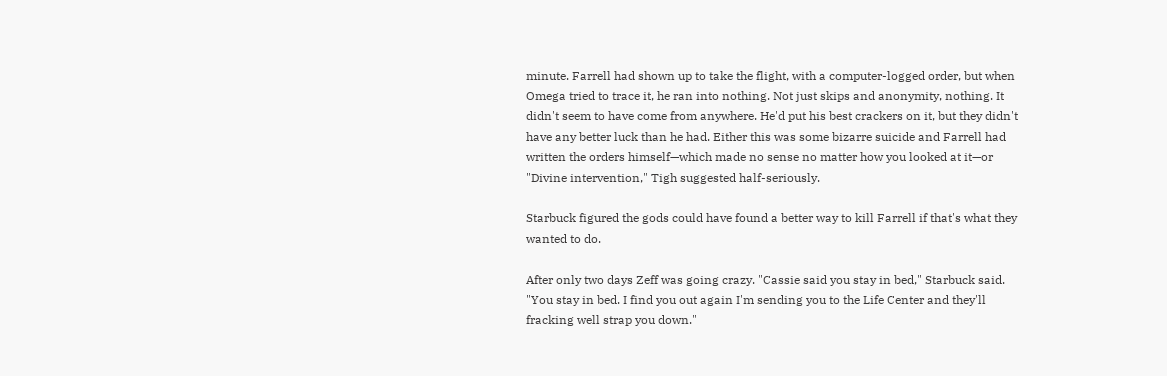minute. Farrell had shown up to take the flight, with a computer-logged order, but when Omega tried to trace it, he ran into nothing. Not just skips and anonymity, nothing. It didn't seem to have come from anywhere. He'd put his best crackers on it, but they didn't have any better luck than he had. Either this was some bizarre suicide and Farrell had written the orders himself—which made no sense no matter how you looked at it—or "Divine intervention," Tigh suggested half-seriously.

Starbuck figured the gods could have found a better way to kill Farrell if that's what they wanted to do.

After only two days Zeff was going crazy. "Cassie said you stay in bed," Starbuck said. "You stay in bed. I find you out again I'm sending you to the Life Center and they'll fracking well strap you down."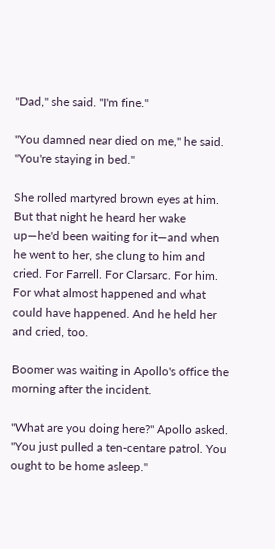"Dad," she said. "I'm fine."

"You damned near died on me," he said. "You're staying in bed."

She rolled martyred brown eyes at him. But that night he heard her wake up—he'd been waiting for it—and when he went to her, she clung to him and cried. For Farrell. For Clarsarc. For him. For what almost happened and what could have happened. And he held her and cried, too.

Boomer was waiting in Apollo's office the morning after the incident.

"What are you doing here?" Apollo asked. "You just pulled a ten-centare patrol. You ought to be home asleep."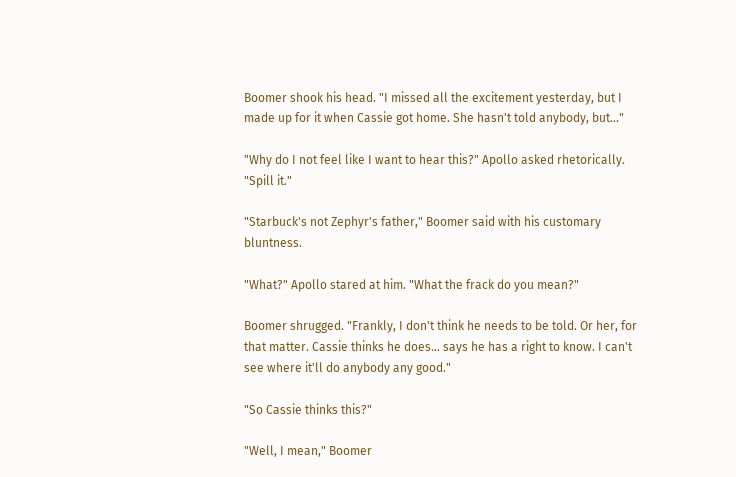Boomer shook his head. "I missed all the excitement yesterday, but I made up for it when Cassie got home. She hasn't told anybody, but..."

"Why do I not feel like I want to hear this?" Apollo asked rhetorically. "Spill it."

"Starbuck's not Zephyr's father," Boomer said with his customary bluntness.

"What?" Apollo stared at him. "What the frack do you mean?"

Boomer shrugged. "Frankly, I don't think he needs to be told. Or her, for that matter. Cassie thinks he does... says he has a right to know. I can't see where it'll do anybody any good."

"So Cassie thinks this?"

"Well, I mean," Boomer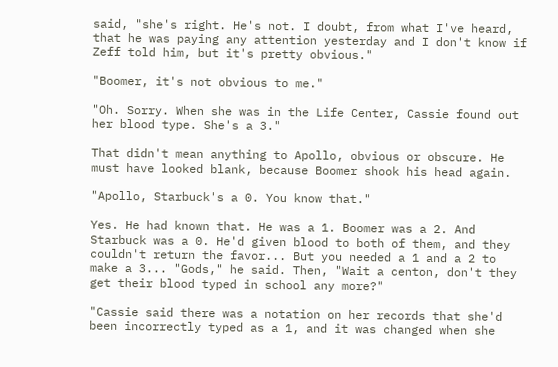said, "she's right. He's not. I doubt, from what I've heard, that he was paying any attention yesterday and I don't know if Zeff told him, but it's pretty obvious."

"Boomer, it's not obvious to me."

"Oh. Sorry. When she was in the Life Center, Cassie found out her blood type. She's a 3."

That didn't mean anything to Apollo, obvious or obscure. He must have looked blank, because Boomer shook his head again.

"Apollo, Starbuck's a 0. You know that."

Yes. He had known that. He was a 1. Boomer was a 2. And Starbuck was a 0. He'd given blood to both of them, and they couldn't return the favor... But you needed a 1 and a 2 to make a 3... "Gods," he said. Then, "Wait a centon, don't they get their blood typed in school any more?"

"Cassie said there was a notation on her records that she'd been incorrectly typed as a 1, and it was changed when she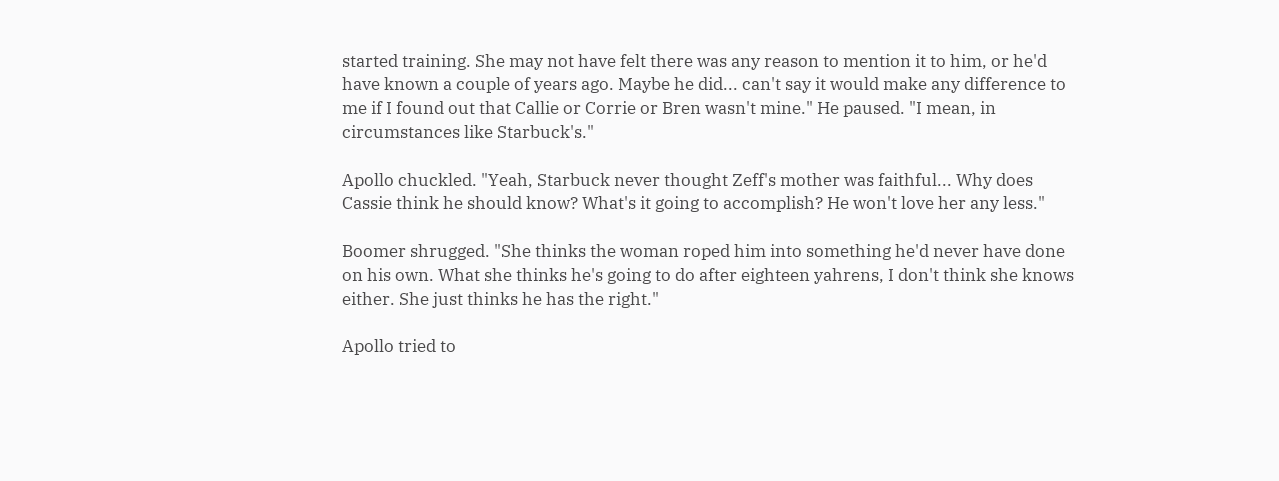started training. She may not have felt there was any reason to mention it to him, or he'd have known a couple of years ago. Maybe he did... can't say it would make any difference to me if I found out that Callie or Corrie or Bren wasn't mine." He paused. "I mean, in circumstances like Starbuck's."

Apollo chuckled. "Yeah, Starbuck never thought Zeff's mother was faithful... Why does Cassie think he should know? What's it going to accomplish? He won't love her any less."

Boomer shrugged. "She thinks the woman roped him into something he'd never have done on his own. What she thinks he's going to do after eighteen yahrens, I don't think she knows either. She just thinks he has the right."

Apollo tried to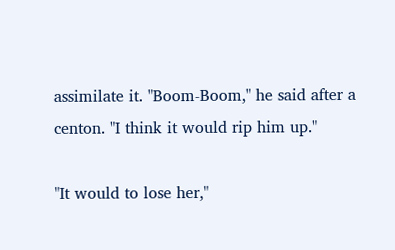assimilate it. "Boom-Boom," he said after a centon. "I think it would rip him up."

"It would to lose her,"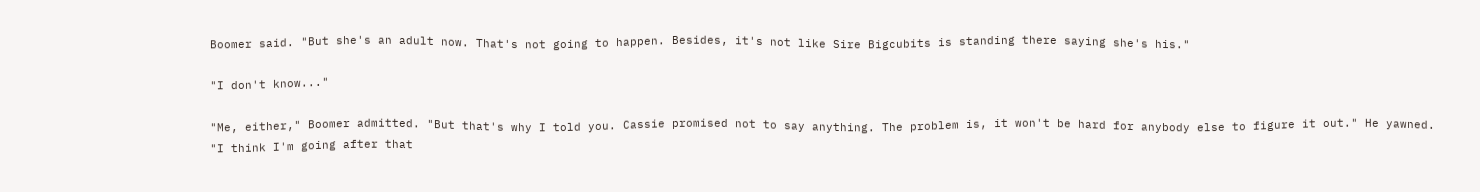Boomer said. "But she's an adult now. That's not going to happen. Besides, it's not like Sire Bigcubits is standing there saying she's his."

"I don't know..."

"Me, either," Boomer admitted. "But that's why I told you. Cassie promised not to say anything. The problem is, it won't be hard for anybody else to figure it out." He yawned. "I think I'm going after that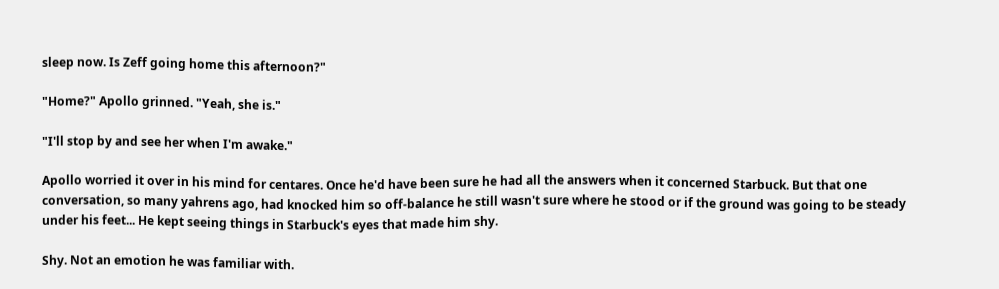sleep now. Is Zeff going home this afternoon?"

"Home?" Apollo grinned. "Yeah, she is."

"I'll stop by and see her when I'm awake."

Apollo worried it over in his mind for centares. Once he'd have been sure he had all the answers when it concerned Starbuck. But that one conversation, so many yahrens ago, had knocked him so off-balance he still wasn't sure where he stood or if the ground was going to be steady under his feet... He kept seeing things in Starbuck's eyes that made him shy.

Shy. Not an emotion he was familiar with.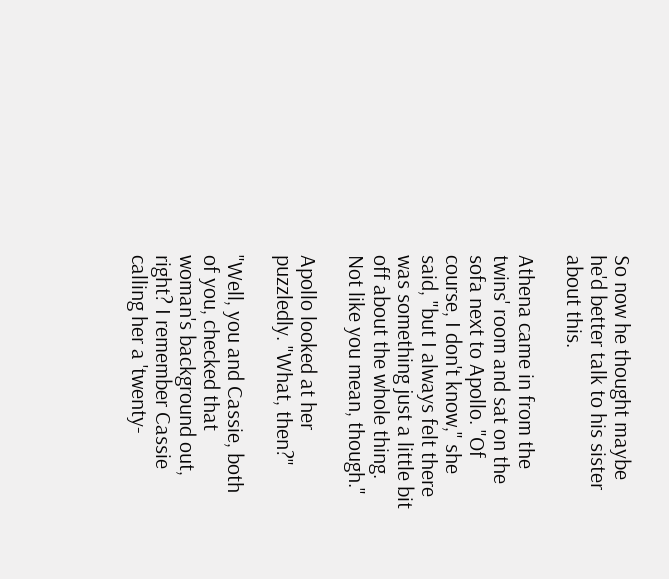So now he thought maybe he'd better talk to his sister about this.

Athena came in from the twins' room and sat on the sofa next to Apollo. "Of course, I don't know," she said, "but I always felt there was something just a little bit off about the whole thing. Not like you mean, though."

Apollo looked at her puzzledly. "What, then?"

"Well, you and Cassie, both of you, checked that woman's background out, right? I remember Cassie calling her a 'twenty-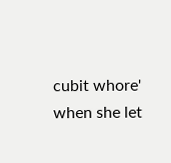cubit whore' when she let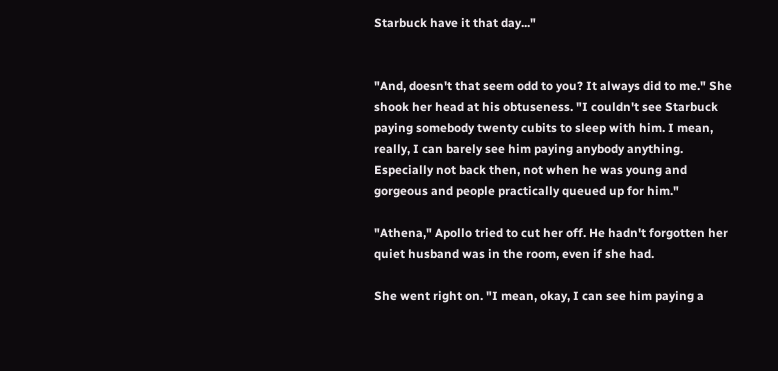Starbuck have it that day..."


"And, doesn't that seem odd to you? It always did to me." She shook her head at his obtuseness. "I couldn't see Starbuck paying somebody twenty cubits to sleep with him. I mean, really, I can barely see him paying anybody anything. Especially not back then, not when he was young and gorgeous and people practically queued up for him."

"Athena," Apollo tried to cut her off. He hadn't forgotten her quiet husband was in the room, even if she had.

She went right on. "I mean, okay, I can see him paying a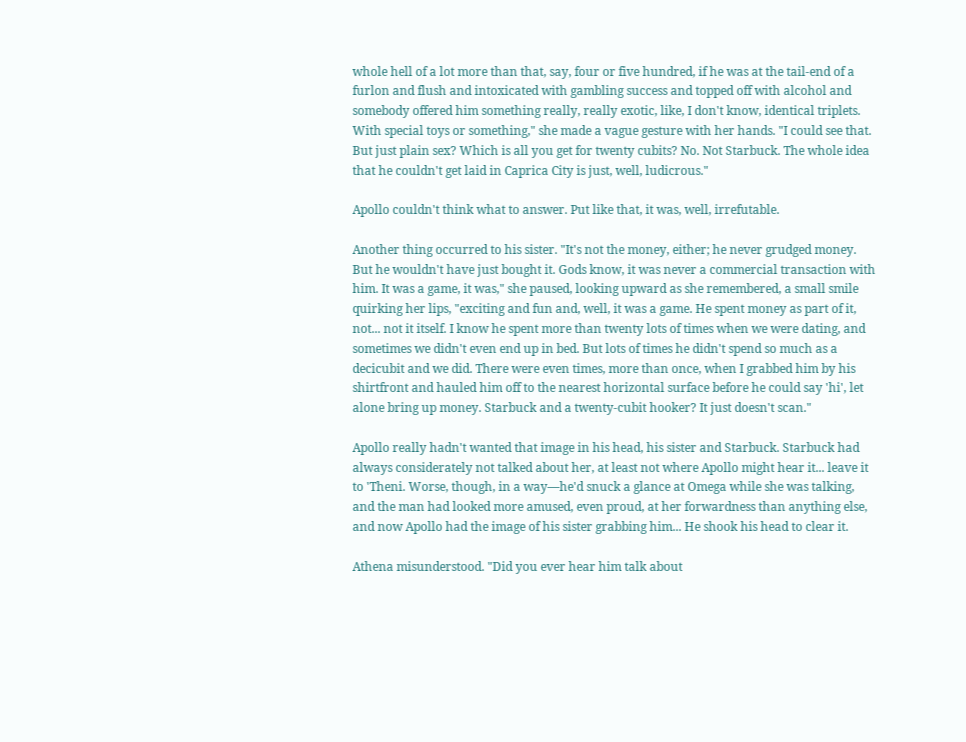whole hell of a lot more than that, say, four or five hundred, if he was at the tail-end of a furlon and flush and intoxicated with gambling success and topped off with alcohol and somebody offered him something really, really exotic, like, I don't know, identical triplets. With special toys or something," she made a vague gesture with her hands. "I could see that. But just plain sex? Which is all you get for twenty cubits? No. Not Starbuck. The whole idea that he couldn't get laid in Caprica City is just, well, ludicrous."

Apollo couldn't think what to answer. Put like that, it was, well, irrefutable.

Another thing occurred to his sister. "It's not the money, either; he never grudged money. But he wouldn't have just bought it. Gods know, it was never a commercial transaction with him. It was a game, it was," she paused, looking upward as she remembered, a small smile quirking her lips, "exciting and fun and, well, it was a game. He spent money as part of it, not... not it itself. I know he spent more than twenty lots of times when we were dating, and sometimes we didn't even end up in bed. But lots of times he didn't spend so much as a decicubit and we did. There were even times, more than once, when I grabbed him by his shirtfront and hauled him off to the nearest horizontal surface before he could say 'hi', let alone bring up money. Starbuck and a twenty-cubit hooker? It just doesn't scan."

Apollo really hadn't wanted that image in his head, his sister and Starbuck. Starbuck had always considerately not talked about her, at least not where Apollo might hear it... leave it to 'Theni. Worse, though, in a way—he'd snuck a glance at Omega while she was talking, and the man had looked more amused, even proud, at her forwardness than anything else, and now Apollo had the image of his sister grabbing him... He shook his head to clear it.

Athena misunderstood. "Did you ever hear him talk about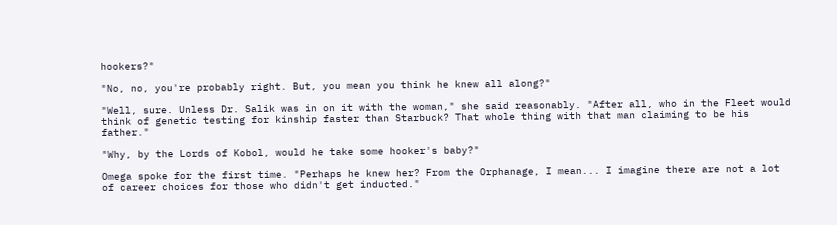hookers?"

"No, no, you're probably right. But, you mean you think he knew all along?"

"Well, sure. Unless Dr. Salik was in on it with the woman," she said reasonably. "After all, who in the Fleet would think of genetic testing for kinship faster than Starbuck? That whole thing with that man claiming to be his father."

"Why, by the Lords of Kobol, would he take some hooker's baby?"

Omega spoke for the first time. "Perhaps he knew her? From the Orphanage, I mean... I imagine there are not a lot of career choices for those who didn't get inducted."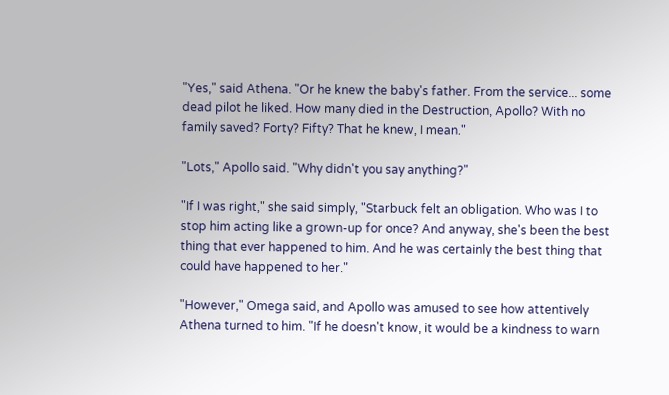"Yes," said Athena. "Or he knew the baby's father. From the service... some dead pilot he liked. How many died in the Destruction, Apollo? With no family saved? Forty? Fifty? That he knew, I mean."

"Lots," Apollo said. "Why didn't you say anything?"

"If I was right," she said simply, "Starbuck felt an obligation. Who was I to stop him acting like a grown-up for once? And anyway, she's been the best thing that ever happened to him. And he was certainly the best thing that could have happened to her."

"However," Omega said, and Apollo was amused to see how attentively Athena turned to him. "If he doesn't know, it would be a kindness to warn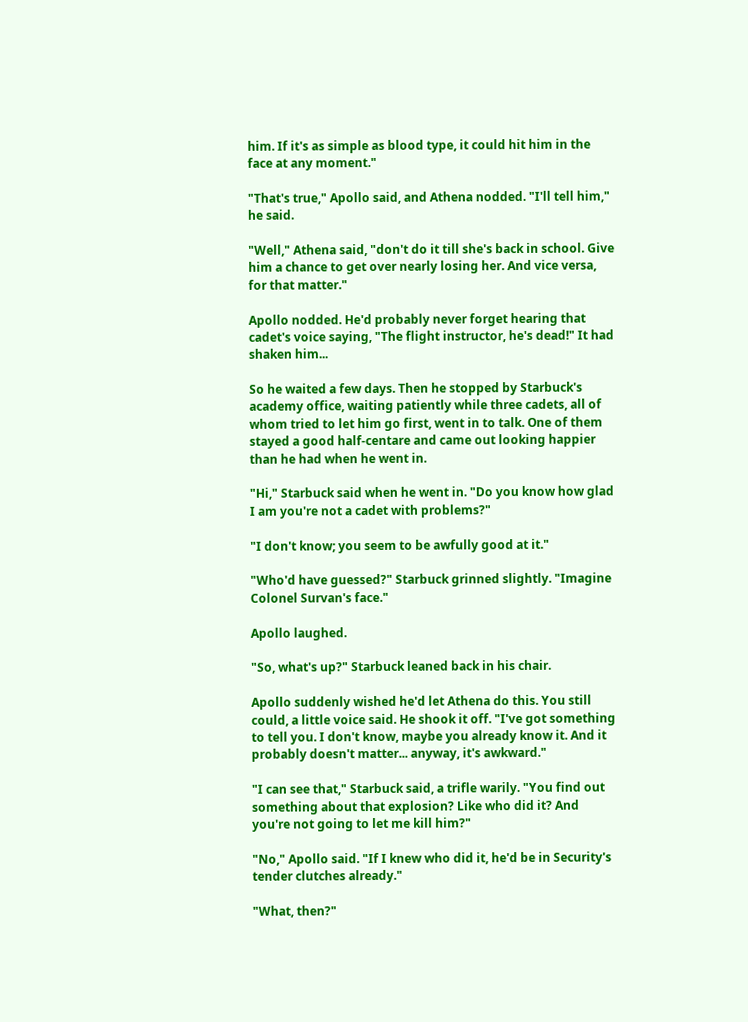him. If it's as simple as blood type, it could hit him in the face at any moment."

"That's true," Apollo said, and Athena nodded. "I'll tell him," he said.

"Well," Athena said, "don't do it till she's back in school. Give him a chance to get over nearly losing her. And vice versa, for that matter."

Apollo nodded. He'd probably never forget hearing that cadet's voice saying, "The flight instructor, he's dead!" It had shaken him...

So he waited a few days. Then he stopped by Starbuck's academy office, waiting patiently while three cadets, all of whom tried to let him go first, went in to talk. One of them stayed a good half-centare and came out looking happier than he had when he went in.

"Hi," Starbuck said when he went in. "Do you know how glad I am you're not a cadet with problems?"

"I don't know; you seem to be awfully good at it."

"Who'd have guessed?" Starbuck grinned slightly. "Imagine Colonel Survan's face."

Apollo laughed.

"So, what's up?" Starbuck leaned back in his chair.

Apollo suddenly wished he'd let Athena do this. You still could, a little voice said. He shook it off. "I've got something to tell you. I don't know, maybe you already know it. And it probably doesn't matter... anyway, it's awkward."

"I can see that," Starbuck said, a trifle warily. "You find out something about that explosion? Like who did it? And you're not going to let me kill him?"

"No," Apollo said. "If I knew who did it, he'd be in Security's tender clutches already."

"What, then?"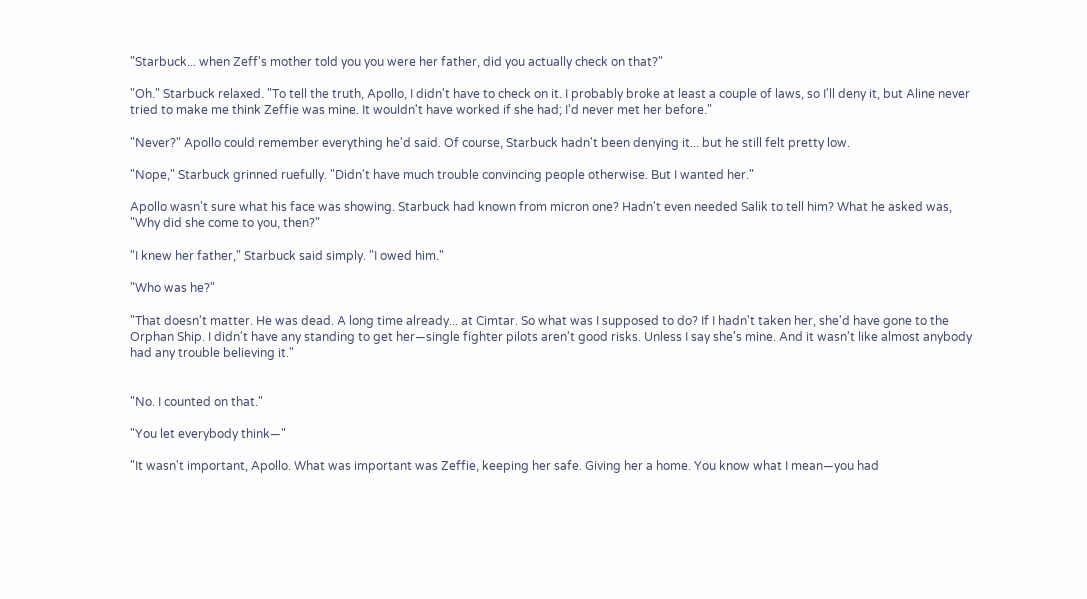"Starbuck... when Zeff's mother told you you were her father, did you actually check on that?"

"Oh." Starbuck relaxed. "To tell the truth, Apollo, I didn't have to check on it. I probably broke at least a couple of laws, so I'll deny it, but Aline never tried to make me think Zeffie was mine. It wouldn't have worked if she had; I'd never met her before."

"Never?" Apollo could remember everything he'd said. Of course, Starbuck hadn't been denying it... but he still felt pretty low.

"Nope," Starbuck grinned ruefully. "Didn't have much trouble convincing people otherwise. But I wanted her."

Apollo wasn't sure what his face was showing. Starbuck had known from micron one? Hadn't even needed Salik to tell him? What he asked was, "Why did she come to you, then?"

"I knew her father," Starbuck said simply. "I owed him."

"Who was he?"

"That doesn't matter. He was dead. A long time already... at Cimtar. So what was I supposed to do? If I hadn't taken her, she'd have gone to the Orphan Ship. I didn't have any standing to get her—single fighter pilots aren't good risks. Unless I say she's mine. And it wasn't like almost anybody had any trouble believing it."


"No. I counted on that."

"You let everybody think—"

"It wasn't important, Apollo. What was important was Zeffie, keeping her safe. Giving her a home. You know what I mean—you had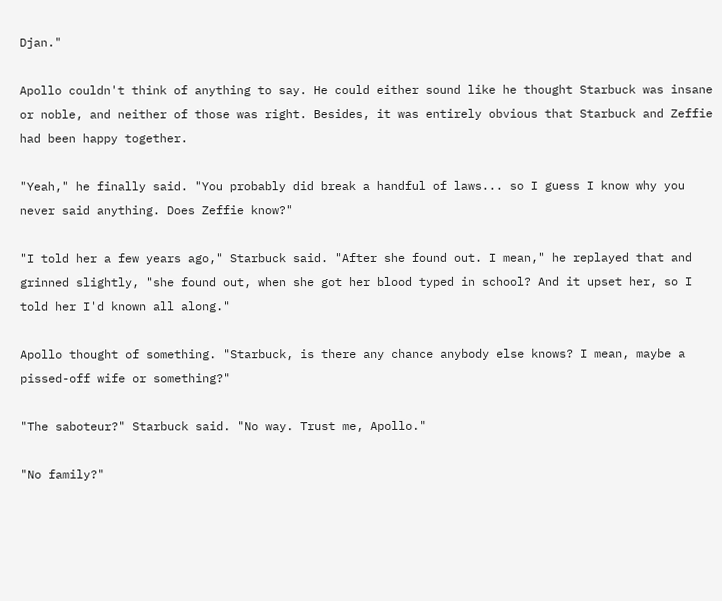Djan."

Apollo couldn't think of anything to say. He could either sound like he thought Starbuck was insane or noble, and neither of those was right. Besides, it was entirely obvious that Starbuck and Zeffie had been happy together.

"Yeah," he finally said. "You probably did break a handful of laws... so I guess I know why you never said anything. Does Zeffie know?"

"I told her a few years ago," Starbuck said. "After she found out. I mean," he replayed that and grinned slightly, "she found out, when she got her blood typed in school? And it upset her, so I told her I'd known all along."

Apollo thought of something. "Starbuck, is there any chance anybody else knows? I mean, maybe a pissed-off wife or something?"

"The saboteur?" Starbuck said. "No way. Trust me, Apollo."

"No family?"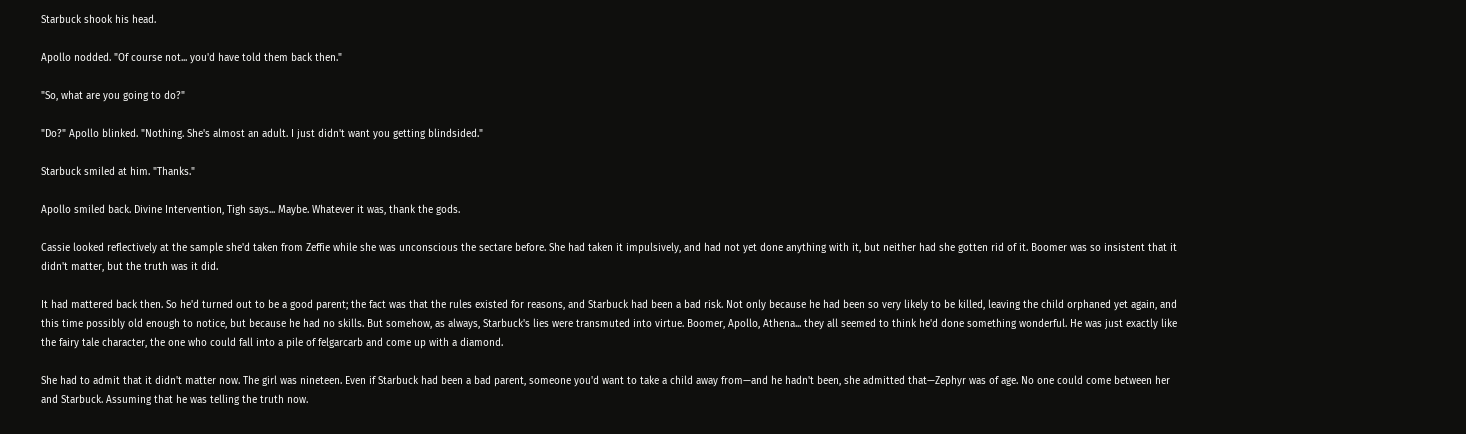Starbuck shook his head.

Apollo nodded. "Of course not... you'd have told them back then."

"So, what are you going to do?"

"Do?" Apollo blinked. "Nothing. She's almost an adult. I just didn't want you getting blindsided."

Starbuck smiled at him. "Thanks."

Apollo smiled back. Divine Intervention, Tigh says... Maybe. Whatever it was, thank the gods.

Cassie looked reflectively at the sample she'd taken from Zeffie while she was unconscious the sectare before. She had taken it impulsively, and had not yet done anything with it, but neither had she gotten rid of it. Boomer was so insistent that it didn't matter, but the truth was it did.

It had mattered back then. So he'd turned out to be a good parent; the fact was that the rules existed for reasons, and Starbuck had been a bad risk. Not only because he had been so very likely to be killed, leaving the child orphaned yet again, and this time possibly old enough to notice, but because he had no skills. But somehow, as always, Starbuck's lies were transmuted into virtue. Boomer, Apollo, Athena... they all seemed to think he'd done something wonderful. He was just exactly like the fairy tale character, the one who could fall into a pile of felgarcarb and come up with a diamond.

She had to admit that it didn't matter now. The girl was nineteen. Even if Starbuck had been a bad parent, someone you'd want to take a child away from—and he hadn't been, she admitted that—Zephyr was of age. No one could come between her and Starbuck. Assuming that he was telling the truth now.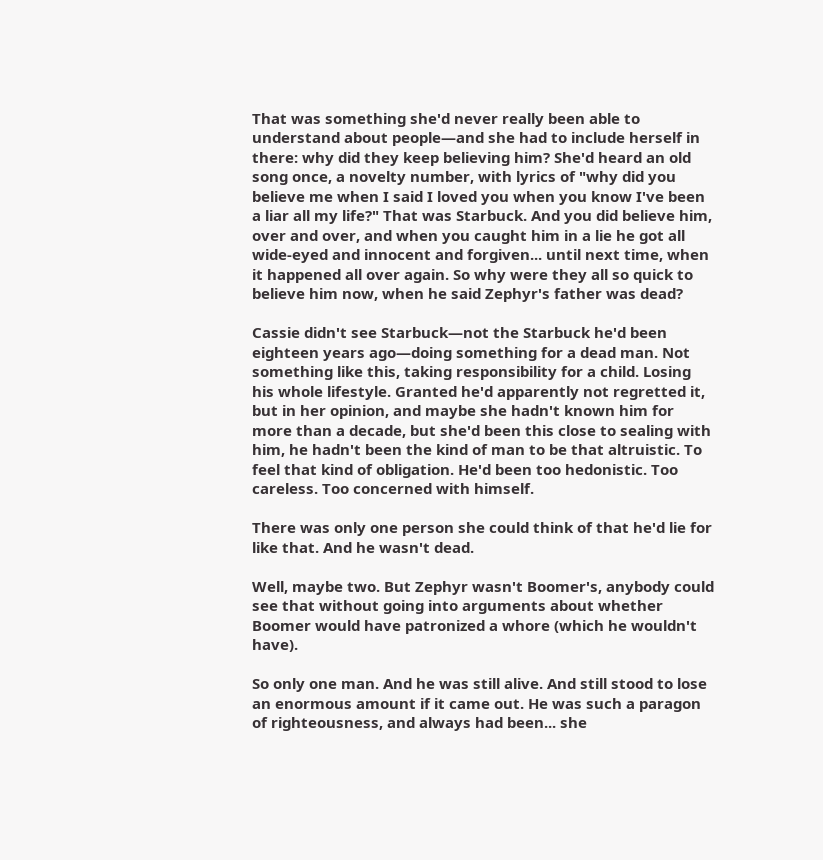That was something she'd never really been able to understand about people—and she had to include herself in there: why did they keep believing him? She'd heard an old song once, a novelty number, with lyrics of "why did you believe me when I said I loved you when you know I've been a liar all my life?" That was Starbuck. And you did believe him, over and over, and when you caught him in a lie he got all wide-eyed and innocent and forgiven... until next time, when it happened all over again. So why were they all so quick to believe him now, when he said Zephyr's father was dead?

Cassie didn't see Starbuck—not the Starbuck he'd been eighteen years ago—doing something for a dead man. Not something like this, taking responsibility for a child. Losing his whole lifestyle. Granted he'd apparently not regretted it, but in her opinion, and maybe she hadn't known him for more than a decade, but she'd been this close to sealing with him, he hadn't been the kind of man to be that altruistic. To feel that kind of obligation. He'd been too hedonistic. Too careless. Too concerned with himself.

There was only one person she could think of that he'd lie for like that. And he wasn't dead.

Well, maybe two. But Zephyr wasn't Boomer's, anybody could see that without going into arguments about whether Boomer would have patronized a whore (which he wouldn't have).

So only one man. And he was still alive. And still stood to lose an enormous amount if it came out. He was such a paragon of righteousness, and always had been... she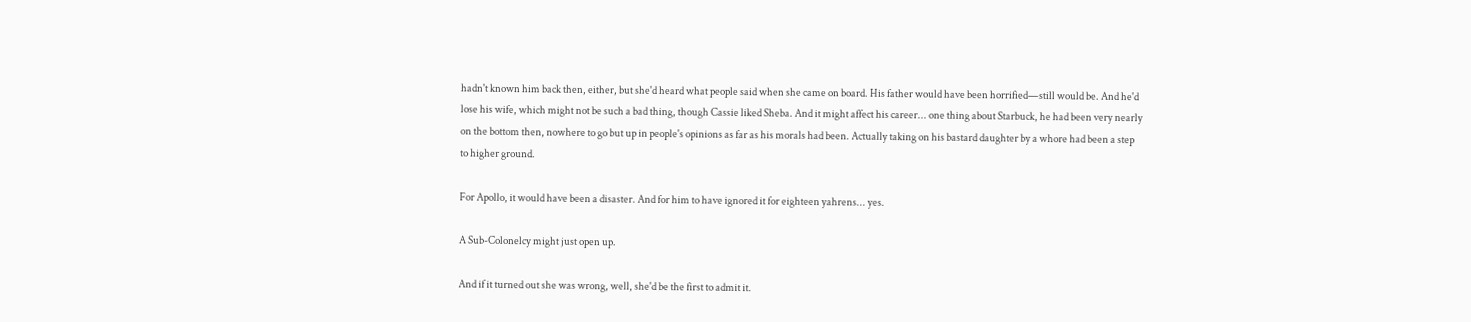hadn't known him back then, either, but she'd heard what people said when she came on board. His father would have been horrified—still would be. And he'd lose his wife, which might not be such a bad thing, though Cassie liked Sheba. And it might affect his career... one thing about Starbuck, he had been very nearly on the bottom then, nowhere to go but up in people's opinions as far as his morals had been. Actually taking on his bastard daughter by a whore had been a step to higher ground.

For Apollo, it would have been a disaster. And for him to have ignored it for eighteen yahrens... yes.

A Sub-Colonelcy might just open up.

And if it turned out she was wrong, well, she'd be the first to admit it.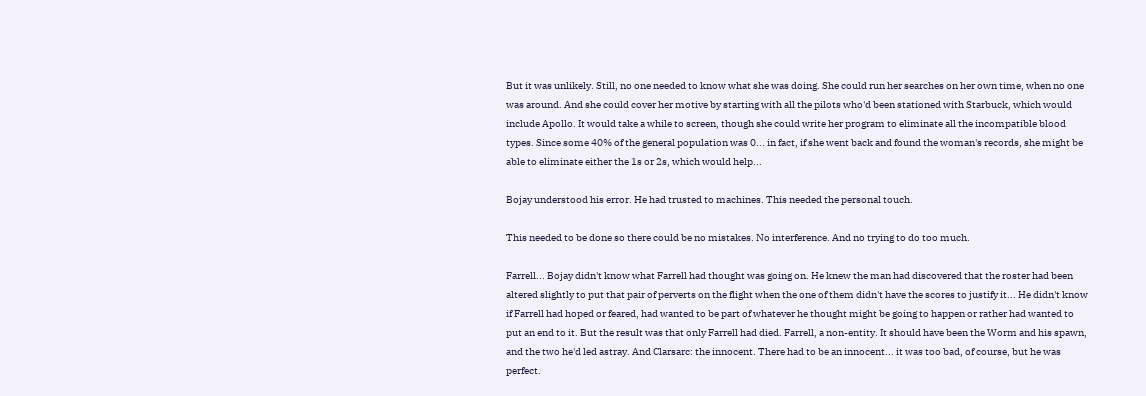But it was unlikely. Still, no one needed to know what she was doing. She could run her searches on her own time, when no one was around. And she could cover her motive by starting with all the pilots who'd been stationed with Starbuck, which would include Apollo. It would take a while to screen, though she could write her program to eliminate all the incompatible blood types. Since some 40% of the general population was 0... in fact, if she went back and found the woman's records, she might be able to eliminate either the 1s or 2s, which would help...

Bojay understood his error. He had trusted to machines. This needed the personal touch.

This needed to be done so there could be no mistakes. No interference. And no trying to do too much.

Farrell... Bojay didn't know what Farrell had thought was going on. He knew the man had discovered that the roster had been altered slightly to put that pair of perverts on the flight when the one of them didn't have the scores to justify it... He didn't know if Farrell had hoped or feared, had wanted to be part of whatever he thought might be going to happen or rather had wanted to put an end to it. But the result was that only Farrell had died. Farrell, a non-entity. It should have been the Worm and his spawn, and the two he'd led astray. And Clarsarc: the innocent. There had to be an innocent... it was too bad, of course, but he was perfect.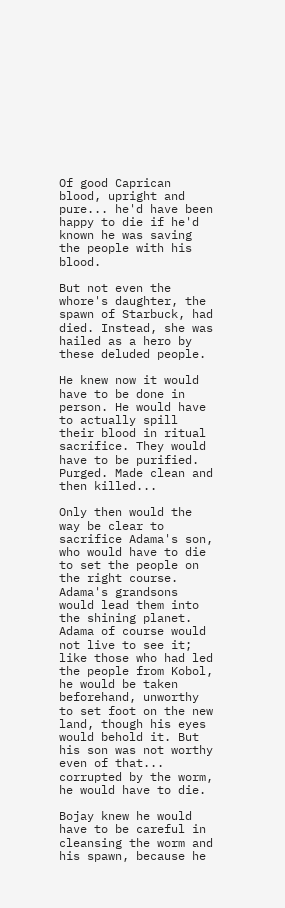Of good Caprican blood, upright and pure... he'd have been happy to die if he'd known he was saving the people with his blood.

But not even the whore's daughter, the spawn of Starbuck, had died. Instead, she was hailed as a hero by these deluded people.

He knew now it would have to be done in person. He would have to actually spill their blood in ritual sacrifice. They would have to be purified. Purged. Made clean and then killed...

Only then would the way be clear to sacrifice Adama's son, who would have to die to set the people on the right course. Adama's grandsons would lead them into the shining planet. Adama of course would not live to see it; like those who had led the people from Kobol, he would be taken beforehand, unworthy to set foot on the new land, though his eyes would behold it. But his son was not worthy even of that... corrupted by the worm, he would have to die.

Bojay knew he would have to be careful in cleansing the worm and his spawn, because he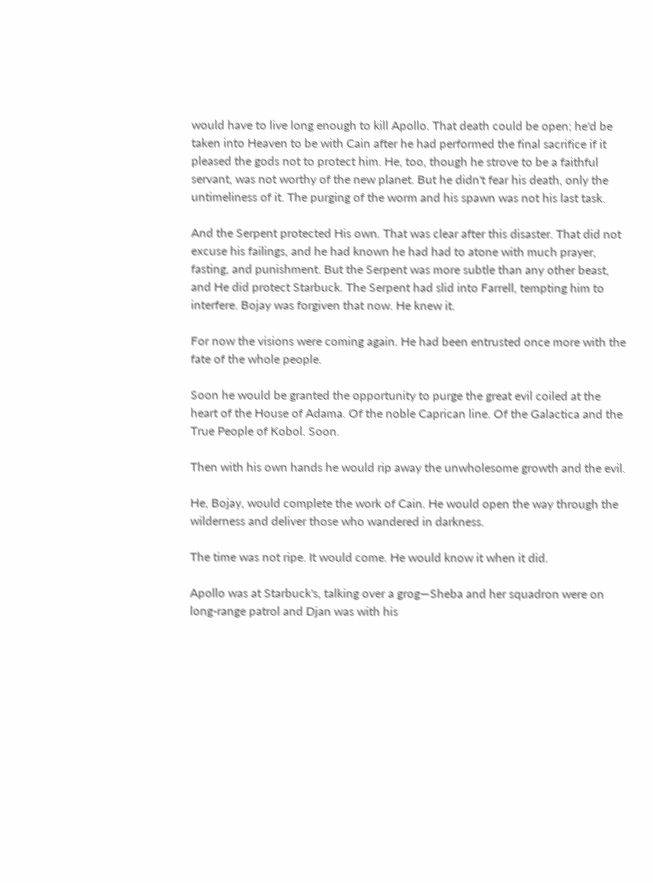would have to live long enough to kill Apollo. That death could be open; he'd be taken into Heaven to be with Cain after he had performed the final sacrifice if it pleased the gods not to protect him. He, too, though he strove to be a faithful servant, was not worthy of the new planet. But he didn't fear his death, only the untimeliness of it. The purging of the worm and his spawn was not his last task.

And the Serpent protected His own. That was clear after this disaster. That did not excuse his failings, and he had known he had had to atone with much prayer, fasting, and punishment. But the Serpent was more subtle than any other beast, and He did protect Starbuck. The Serpent had slid into Farrell, tempting him to interfere. Bojay was forgiven that now. He knew it.

For now the visions were coming again. He had been entrusted once more with the fate of the whole people.

Soon he would be granted the opportunity to purge the great evil coiled at the heart of the House of Adama. Of the noble Caprican line. Of the Galactica and the True People of Kobol. Soon.

Then with his own hands he would rip away the unwholesome growth and the evil.

He, Bojay, would complete the work of Cain. He would open the way through the wilderness and deliver those who wandered in darkness.

The time was not ripe. It would come. He would know it when it did.

Apollo was at Starbuck's, talking over a grog—Sheba and her squadron were on long-range patrol and Djan was with his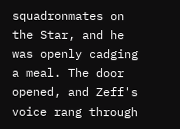squadronmates on the Star, and he was openly cadging a meal. The door opened, and Zeff's voice rang through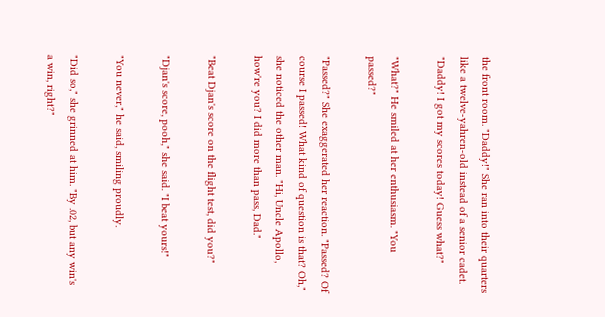the front room. "Daddy!" She ran into their quarters like a twelve-yahren-old instead of a senior cadet. "Daddy! I got my scores today! Guess what?"

"What?" He smiled at her enthusiasm. "You passed?"

"Passed?" She exaggerated her reaction. "Passed? Of course I passed! What kind of question is that? Oh," she noticed the other man. "Hi, Uncle Apollo, how're you? I did more than pass, Dad."

"Beat Djan's score on the flight test, did you?"

"Djan's score, pooh," she said. "I beat yours!"

"You never," he said, smiling proudly.

"Did so," she grinned at him. "By .02, but any win's a win, right?"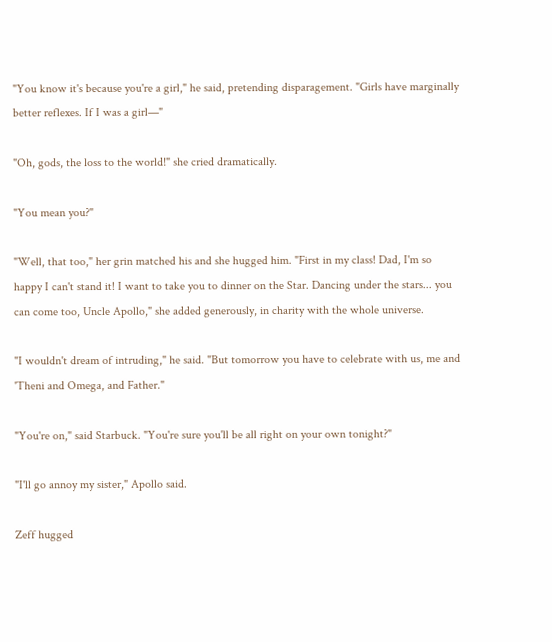"You know it's because you're a girl," he said, pretending disparagement. "Girls have marginally better reflexes. If I was a girl—"

"Oh, gods, the loss to the world!" she cried dramatically.

"You mean you?"

"Well, that too," her grin matched his and she hugged him. "First in my class! Dad, I'm so happy I can't stand it! I want to take you to dinner on the Star. Dancing under the stars... you can come too, Uncle Apollo," she added generously, in charity with the whole universe.

"I wouldn't dream of intruding," he said. "But tomorrow you have to celebrate with us, me and 'Theni and Omega, and Father."

"You're on," said Starbuck. "You're sure you'll be all right on your own tonight?"

"I'll go annoy my sister," Apollo said.

Zeff hugged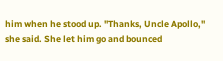him when he stood up. "Thanks, Uncle Apollo," she said. She let him go and bounced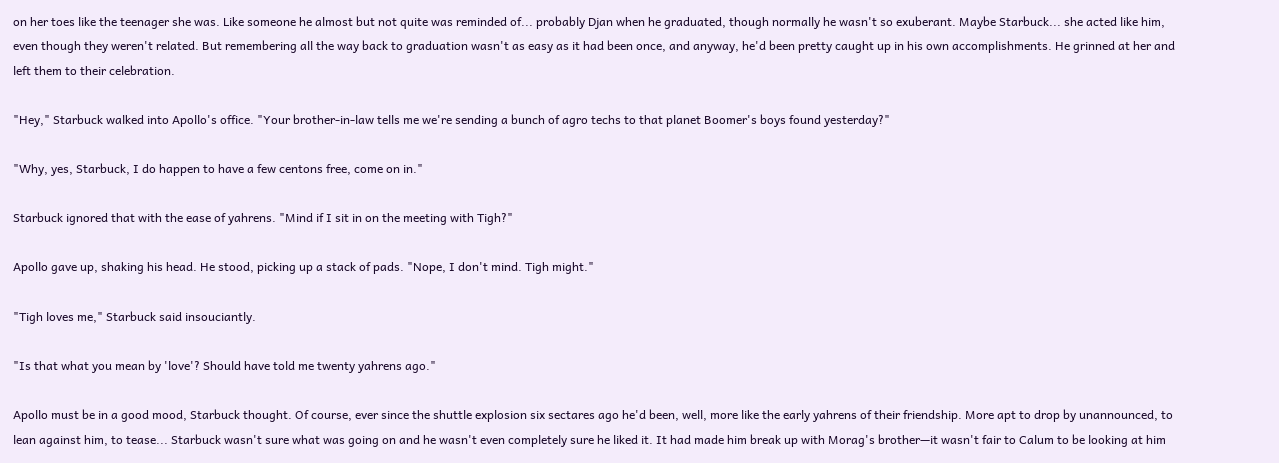on her toes like the teenager she was. Like someone he almost but not quite was reminded of... probably Djan when he graduated, though normally he wasn't so exuberant. Maybe Starbuck... she acted like him, even though they weren't related. But remembering all the way back to graduation wasn't as easy as it had been once, and anyway, he'd been pretty caught up in his own accomplishments. He grinned at her and left them to their celebration.

"Hey," Starbuck walked into Apollo's office. "Your brother-in-law tells me we're sending a bunch of agro techs to that planet Boomer's boys found yesterday?"

"Why, yes, Starbuck, I do happen to have a few centons free, come on in."

Starbuck ignored that with the ease of yahrens. "Mind if I sit in on the meeting with Tigh?"

Apollo gave up, shaking his head. He stood, picking up a stack of pads. "Nope, I don't mind. Tigh might."

"Tigh loves me," Starbuck said insouciantly.

"Is that what you mean by 'love'? Should have told me twenty yahrens ago."

Apollo must be in a good mood, Starbuck thought. Of course, ever since the shuttle explosion six sectares ago he'd been, well, more like the early yahrens of their friendship. More apt to drop by unannounced, to lean against him, to tease... Starbuck wasn't sure what was going on and he wasn't even completely sure he liked it. It had made him break up with Morag's brother—it wasn't fair to Calum to be looking at him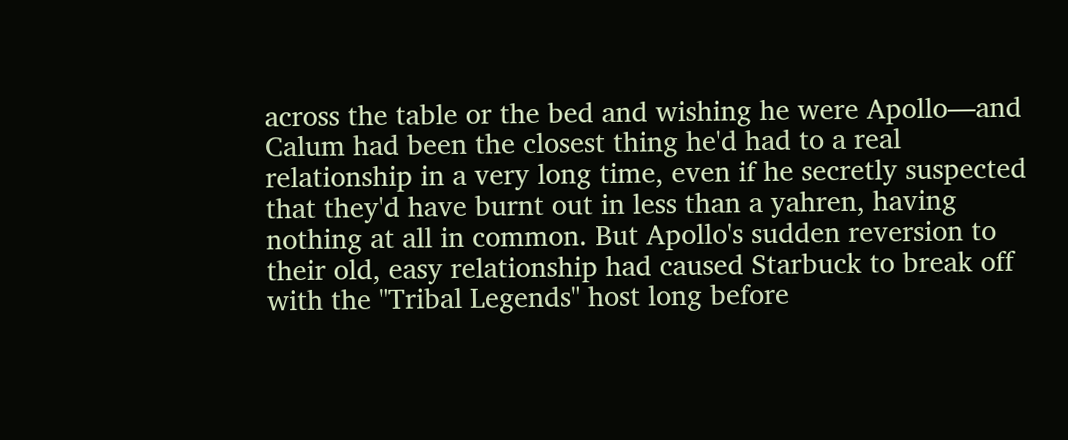across the table or the bed and wishing he were Apollo—and Calum had been the closest thing he'd had to a real relationship in a very long time, even if he secretly suspected that they'd have burnt out in less than a yahren, having nothing at all in common. But Apollo's sudden reversion to their old, easy relationship had caused Starbuck to break off with the "Tribal Legends" host long before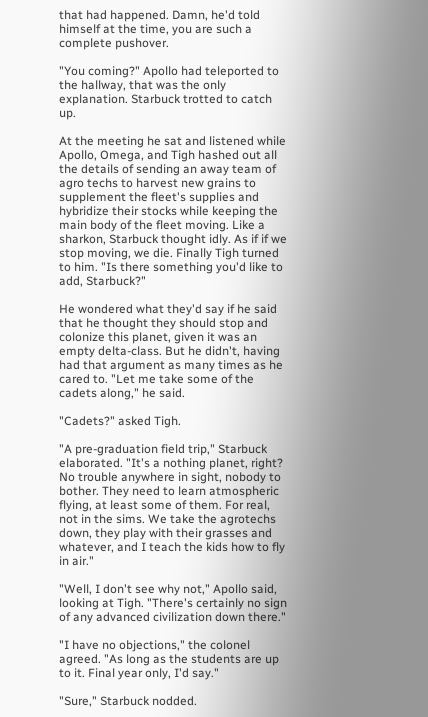that had happened. Damn, he'd told himself at the time, you are such a complete pushover.

"You coming?" Apollo had teleported to the hallway, that was the only explanation. Starbuck trotted to catch up.

At the meeting he sat and listened while Apollo, Omega, and Tigh hashed out all the details of sending an away team of agro techs to harvest new grains to supplement the fleet's supplies and hybridize their stocks while keeping the main body of the fleet moving. Like a sharkon, Starbuck thought idly. As if if we stop moving, we die. Finally Tigh turned to him. "Is there something you'd like to add, Starbuck?"

He wondered what they'd say if he said that he thought they should stop and colonize this planet, given it was an empty delta-class. But he didn't, having had that argument as many times as he cared to. "Let me take some of the cadets along," he said.

"Cadets?" asked Tigh.

"A pre-graduation field trip," Starbuck elaborated. "It's a nothing planet, right? No trouble anywhere in sight, nobody to bother. They need to learn atmospheric flying, at least some of them. For real, not in the sims. We take the agrotechs down, they play with their grasses and whatever, and I teach the kids how to fly in air."

"Well, I don't see why not," Apollo said, looking at Tigh. "There's certainly no sign of any advanced civilization down there."

"I have no objections," the colonel agreed. "As long as the students are up to it. Final year only, I'd say."

"Sure," Starbuck nodded.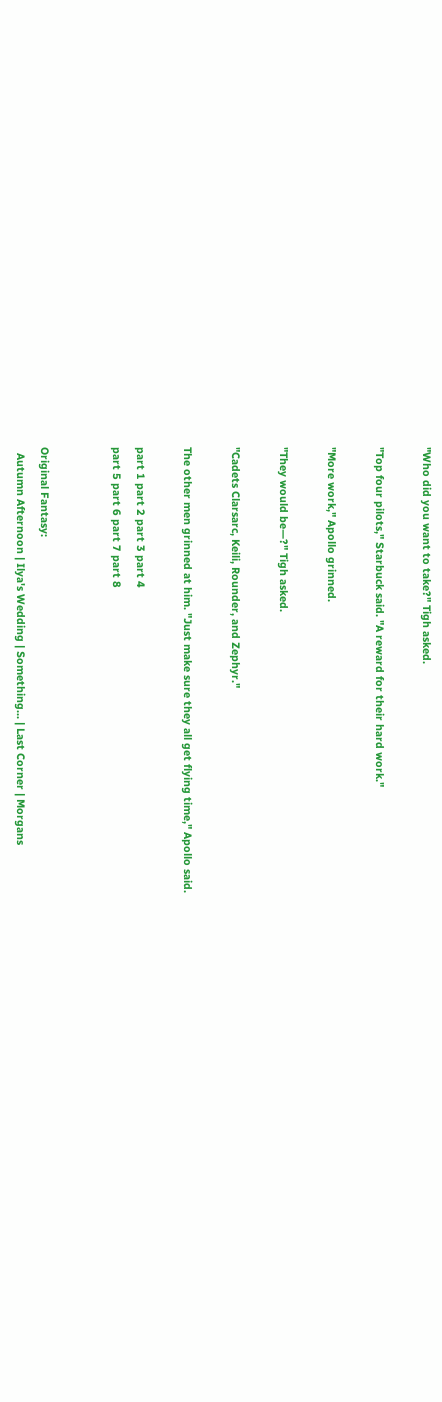"Who did you want to take?" Tigh asked.

"Top four pilots," Starbuck said. "A reward for their hard work."

"More work," Apollo grinned.

"They would be—?" Tigh asked.

"Cadets Clarsarc, Keili, Rounder, and Zephyr."

The other men grinned at him. "Just make sure they all get flying time," Apollo said.

part 1 part 2 part 3 part 4
part 5 part 6 part 7 part 8


Original Fantasy:
  Autumn Afternoon | Ilya's Wedding | Something... | Last Corner | Morgans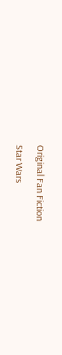Original Fan Fiction
Star Wars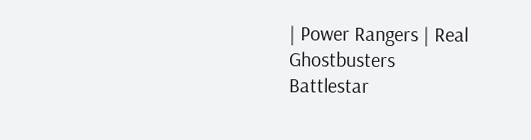| Power Rangers | Real Ghostbusters
Battlestar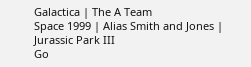Galactica | The A Team
Space 1999 | Alias Smith and Jones | Jurassic Park III
Go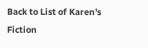Back to List of Karen's Fiction